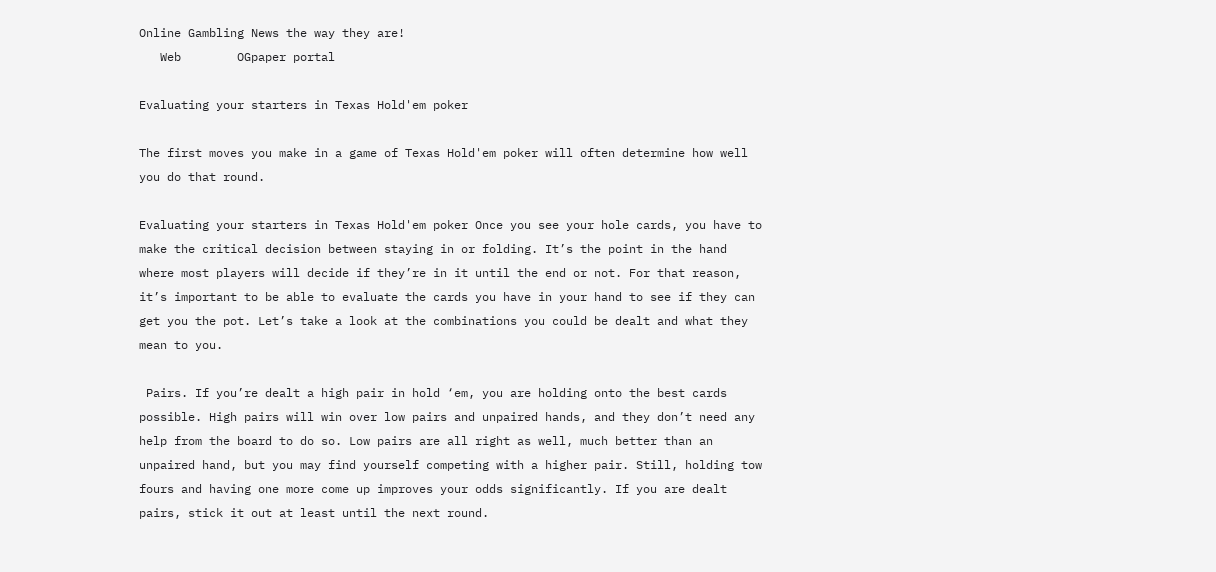Online Gambling News the way they are!
   Web        OGpaper portal

Evaluating your starters in Texas Hold'em poker

The first moves you make in a game of Texas Hold'em poker will often determine how well you do that round.

Evaluating your starters in Texas Hold'em poker Once you see your hole cards, you have to make the critical decision between staying in or folding. It’s the point in the hand where most players will decide if they’re in it until the end or not. For that reason, it’s important to be able to evaluate the cards you have in your hand to see if they can get you the pot. Let’s take a look at the combinations you could be dealt and what they mean to you.

 Pairs. If you’re dealt a high pair in hold ‘em, you are holding onto the best cards possible. High pairs will win over low pairs and unpaired hands, and they don’t need any help from the board to do so. Low pairs are all right as well, much better than an unpaired hand, but you may find yourself competing with a higher pair. Still, holding tow fours and having one more come up improves your odds significantly. If you are dealt pairs, stick it out at least until the next round.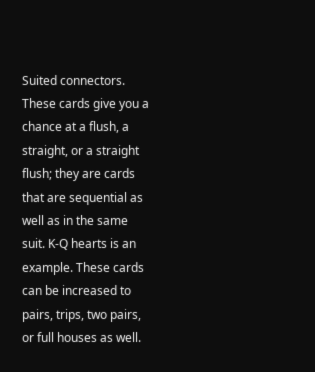Suited connectors. These cards give you a chance at a flush, a straight, or a straight flush; they are cards that are sequential as well as in the same suit. K-Q hearts is an example. These cards can be increased to pairs, trips, two pairs, or full houses as well.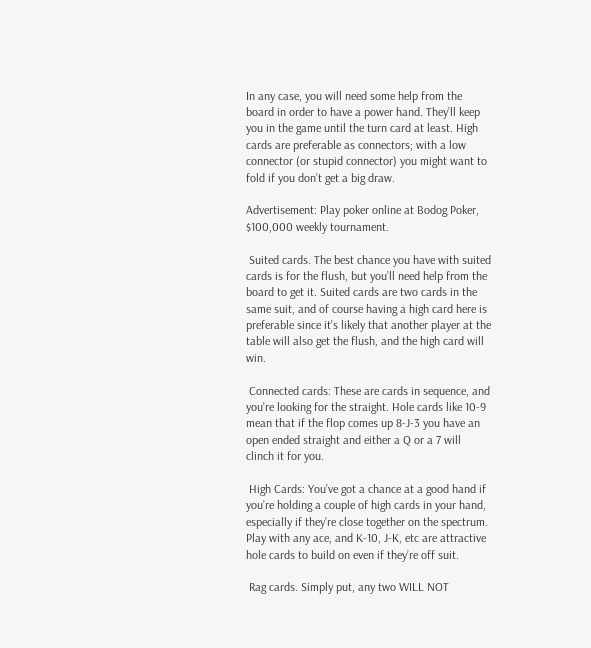In any case, you will need some help from the board in order to have a power hand. They’ll keep you in the game until the turn card at least. High cards are preferable as connectors; with a low connector (or stupid connector) you might want to fold if you don’t get a big draw.

Advertisement: Play poker online at Bodog Poker, $100,000 weekly tournament.

 Suited cards. The best chance you have with suited cards is for the flush, but you’ll need help from the board to get it. Suited cards are two cards in the same suit, and of course having a high card here is preferable since it’s likely that another player at the table will also get the flush, and the high card will win.

 Connected cards: These are cards in sequence, and you’re looking for the straight. Hole cards like 10-9 mean that if the flop comes up 8-J-3 you have an open ended straight and either a Q or a 7 will clinch it for you.

 High Cards: You’ve got a chance at a good hand if you’re holding a couple of high cards in your hand, especially if they’re close together on the spectrum. Play with any ace, and K-10, J-K, etc are attractive hole cards to build on even if they’re off suit.

 Rag cards. Simply put, any two WILL NOT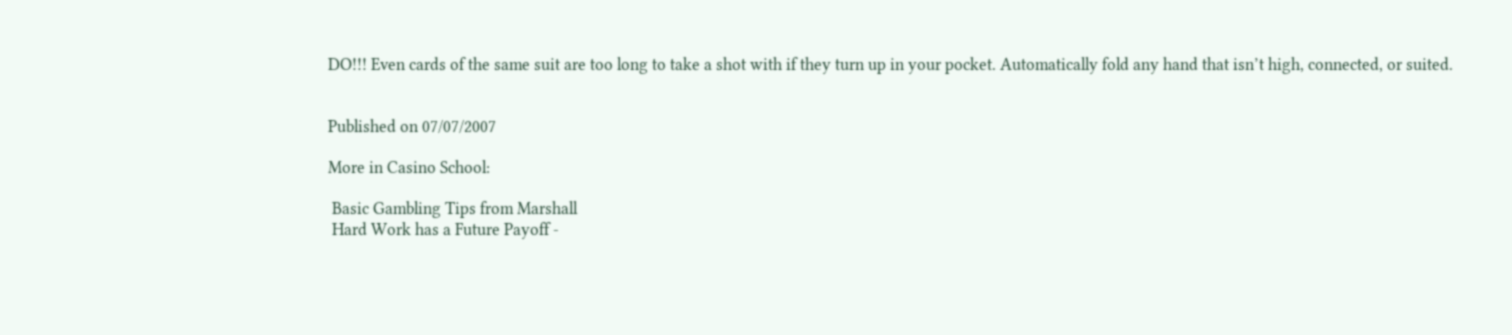DO!!! Even cards of the same suit are too long to take a shot with if they turn up in your pocket. Automatically fold any hand that isn’t high, connected, or suited.


Published on 07/07/2007

More in Casino School:

 Basic Gambling Tips from Marshall
 Hard Work has a Future Payoff -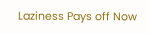Laziness Pays off Now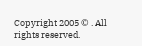Copyright 2005 © . All rights reserved.